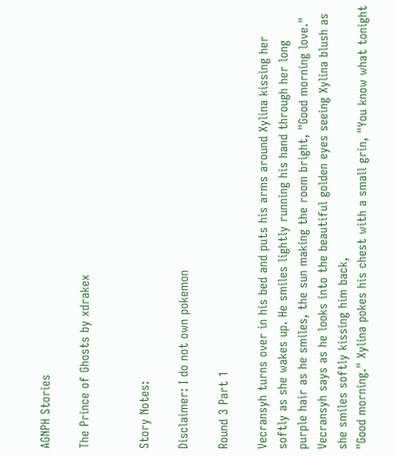AGNPH Stories

The Prince of Ghosts by xdrakex


Story Notes:

Disclaimer: I do not own pokemon

Round 3 Part 1

Vecransyh turns over in his bed and puts his arms around Xylina kissing her softly as she wakes up. He smiles lightly running his hand through her long purple hair as he smiles, the sun making the room bright, "Good morning love." Vecransyh says as he looks into the beautiful golden eyes seeing Xylina blush as she smiles softly kissing him back,
"Good morning." Xylina pokes his chest with a small grin, "You know what tonight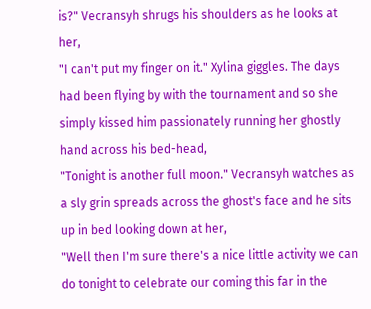is?" Vecransyh shrugs his shoulders as he looks at her,
"I can't put my finger on it." Xylina giggles. The days had been flying by with the tournament and so she simply kissed him passionately running her ghostly hand across his bed-head,
"Tonight is another full moon." Vecransyh watches as a sly grin spreads across the ghost's face and he sits up in bed looking down at her,
"Well then I'm sure there's a nice little activity we can do tonight to celebrate our coming this far in the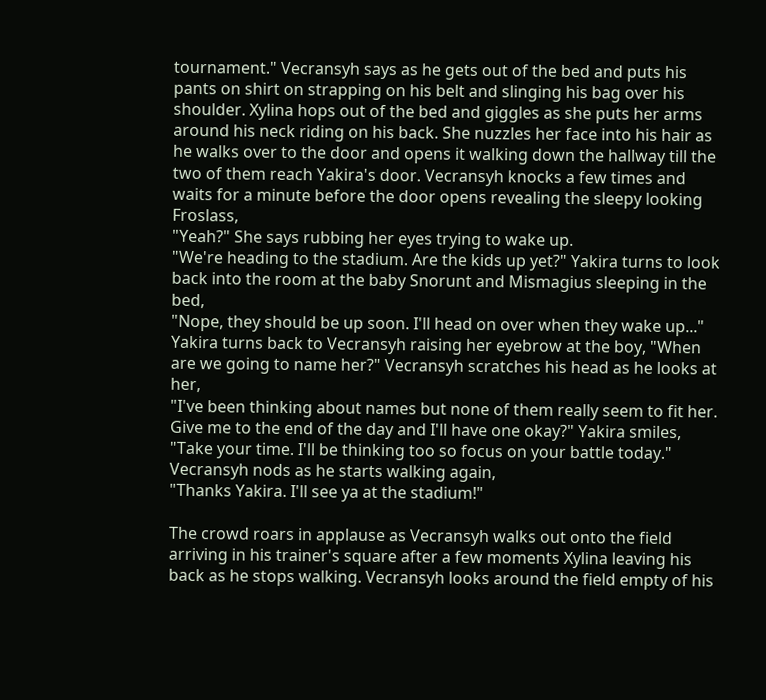tournament." Vecransyh says as he gets out of the bed and puts his pants on shirt on strapping on his belt and slinging his bag over his shoulder. Xylina hops out of the bed and giggles as she puts her arms around his neck riding on his back. She nuzzles her face into his hair as he walks over to the door and opens it walking down the hallway till the two of them reach Yakira's door. Vecransyh knocks a few times and waits for a minute before the door opens revealing the sleepy looking Froslass,
"Yeah?" She says rubbing her eyes trying to wake up.
"We're heading to the stadium. Are the kids up yet?" Yakira turns to look back into the room at the baby Snorunt and Mismagius sleeping in the bed,
"Nope, they should be up soon. I'll head on over when they wake up..." Yakira turns back to Vecransyh raising her eyebrow at the boy, "When are we going to name her?" Vecransyh scratches his head as he looks at her,
"I've been thinking about names but none of them really seem to fit her. Give me to the end of the day and I'll have one okay?" Yakira smiles,
"Take your time. I'll be thinking too so focus on your battle today." Vecransyh nods as he starts walking again,
"Thanks Yakira. I'll see ya at the stadium!"

The crowd roars in applause as Vecransyh walks out onto the field arriving in his trainer's square after a few moments Xylina leaving his back as he stops walking. Vecransyh looks around the field empty of his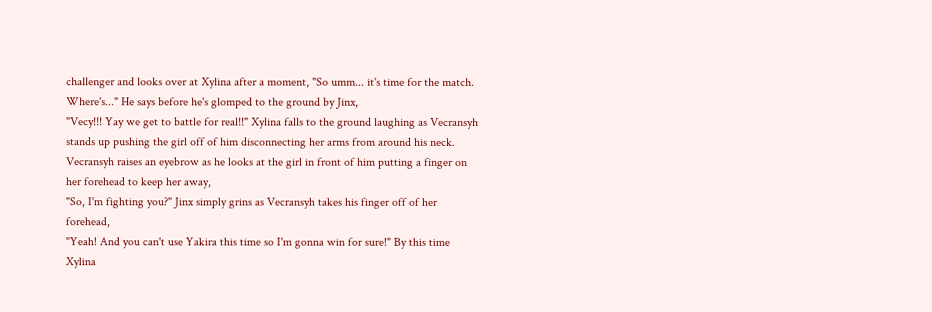challenger and looks over at Xylina after a moment, "So umm... it's time for the match. Where's..." He says before he's glomped to the ground by Jinx,
"Vecy!!! Yay we get to battle for real!!" Xylina falls to the ground laughing as Vecransyh stands up pushing the girl off of him disconnecting her arms from around his neck. Vecransyh raises an eyebrow as he looks at the girl in front of him putting a finger on her forehead to keep her away,
"So, I'm fighting you?" Jinx simply grins as Vecransyh takes his finger off of her forehead,
"Yeah! And you can't use Yakira this time so I'm gonna win for sure!" By this time Xylina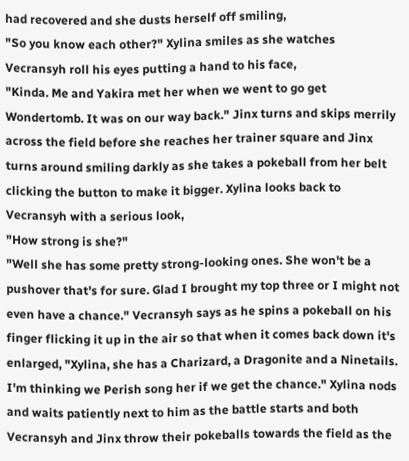had recovered and she dusts herself off smiling,
"So you know each other?" Xylina smiles as she watches Vecransyh roll his eyes putting a hand to his face,
"Kinda. Me and Yakira met her when we went to go get Wondertomb. It was on our way back." Jinx turns and skips merrily across the field before she reaches her trainer square and Jinx turns around smiling darkly as she takes a pokeball from her belt clicking the button to make it bigger. Xylina looks back to Vecransyh with a serious look,
"How strong is she?"
"Well she has some pretty strong-looking ones. She won't be a pushover that's for sure. Glad I brought my top three or I might not even have a chance." Vecransyh says as he spins a pokeball on his finger flicking it up in the air so that when it comes back down it's enlarged, "Xylina, she has a Charizard, a Dragonite and a Ninetails. I'm thinking we Perish song her if we get the chance." Xylina nods and waits patiently next to him as the battle starts and both Vecransyh and Jinx throw their pokeballs towards the field as the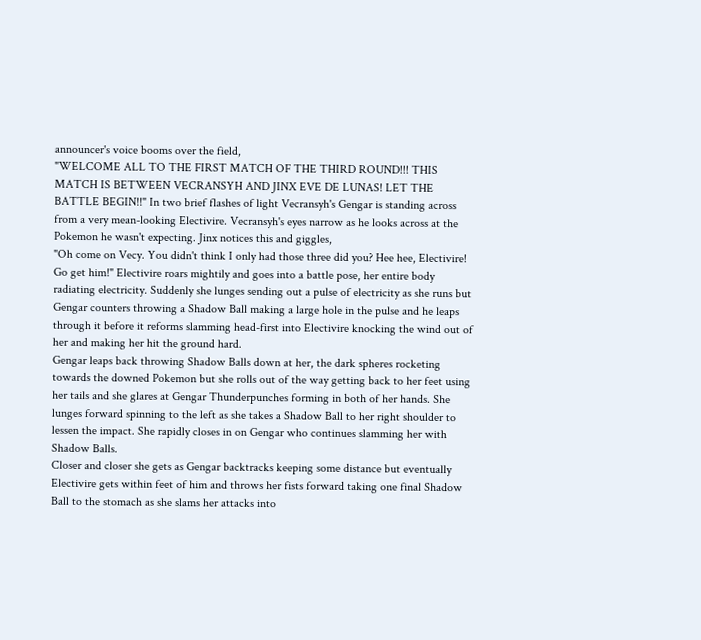announcer's voice booms over the field,
"WELCOME ALL TO THE FIRST MATCH OF THE THIRD ROUND!!! THIS MATCH IS BETWEEN VECRANSYH AND JINX EVE DE LUNAS! LET THE BATTLE BEGIN!!" In two brief flashes of light Vecransyh's Gengar is standing across from a very mean-looking Electivire. Vecransyh's eyes narrow as he looks across at the Pokemon he wasn't expecting. Jinx notices this and giggles,
"Oh come on Vecy. You didn't think I only had those three did you? Hee hee, Electivire! Go get him!" Electivire roars mightily and goes into a battle pose, her entire body radiating electricity. Suddenly she lunges sending out a pulse of electricity as she runs but Gengar counters throwing a Shadow Ball making a large hole in the pulse and he leaps through it before it reforms slamming head-first into Electivire knocking the wind out of her and making her hit the ground hard.
Gengar leaps back throwing Shadow Balls down at her, the dark spheres rocketing towards the downed Pokemon but she rolls out of the way getting back to her feet using her tails and she glares at Gengar Thunderpunches forming in both of her hands. She lunges forward spinning to the left as she takes a Shadow Ball to her right shoulder to lessen the impact. She rapidly closes in on Gengar who continues slamming her with Shadow Balls.
Closer and closer she gets as Gengar backtracks keeping some distance but eventually Electivire gets within feet of him and throws her fists forward taking one final Shadow Ball to the stomach as she slams her attacks into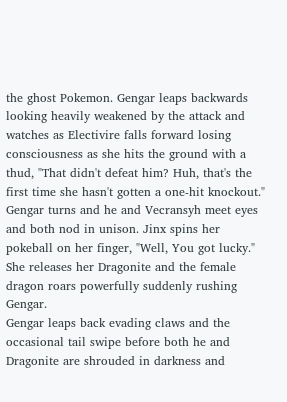the ghost Pokemon. Gengar leaps backwards looking heavily weakened by the attack and watches as Electivire falls forward losing consciousness as she hits the ground with a thud, "That didn't defeat him? Huh, that's the first time she hasn't gotten a one-hit knockout." Gengar turns and he and Vecransyh meet eyes and both nod in unison. Jinx spins her pokeball on her finger, "Well, You got lucky." She releases her Dragonite and the female dragon roars powerfully suddenly rushing Gengar.
Gengar leaps back evading claws and the occasional tail swipe before both he and Dragonite are shrouded in darkness and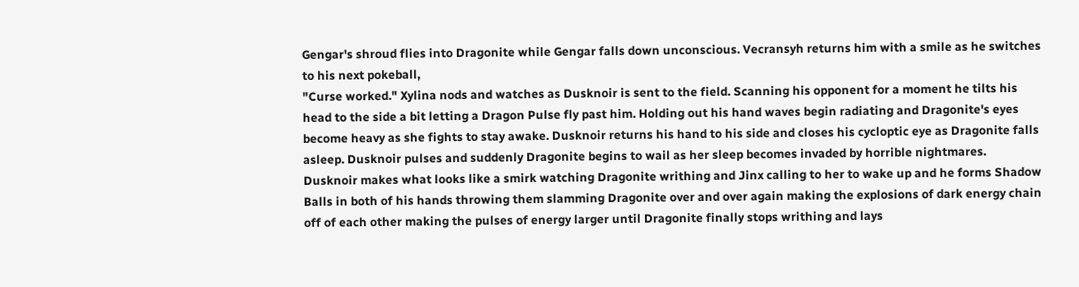Gengar's shroud flies into Dragonite while Gengar falls down unconscious. Vecransyh returns him with a smile as he switches to his next pokeball,
"Curse worked." Xylina nods and watches as Dusknoir is sent to the field. Scanning his opponent for a moment he tilts his head to the side a bit letting a Dragon Pulse fly past him. Holding out his hand waves begin radiating and Dragonite's eyes become heavy as she fights to stay awake. Dusknoir returns his hand to his side and closes his cycloptic eye as Dragonite falls asleep. Dusknoir pulses and suddenly Dragonite begins to wail as her sleep becomes invaded by horrible nightmares. Dusknoir makes what looks like a smirk watching Dragonite writhing and Jinx calling to her to wake up and he forms Shadow Balls in both of his hands throwing them slamming Dragonite over and over again making the explosions of dark energy chain off of each other making the pulses of energy larger until Dragonite finally stops writhing and lays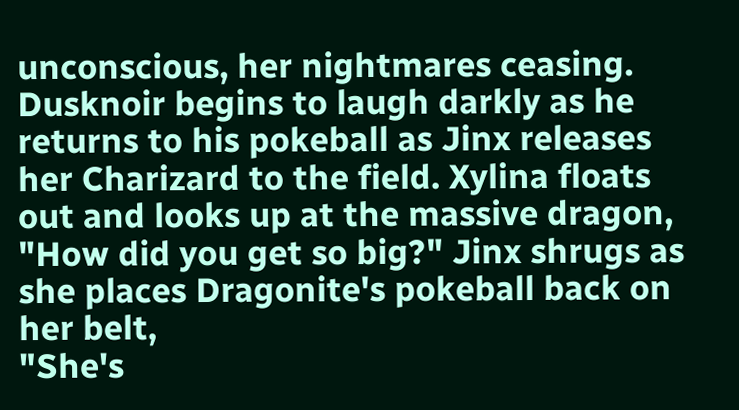unconscious, her nightmares ceasing. Dusknoir begins to laugh darkly as he returns to his pokeball as Jinx releases her Charizard to the field. Xylina floats out and looks up at the massive dragon,
"How did you get so big?" Jinx shrugs as she places Dragonite's pokeball back on her belt,
"She's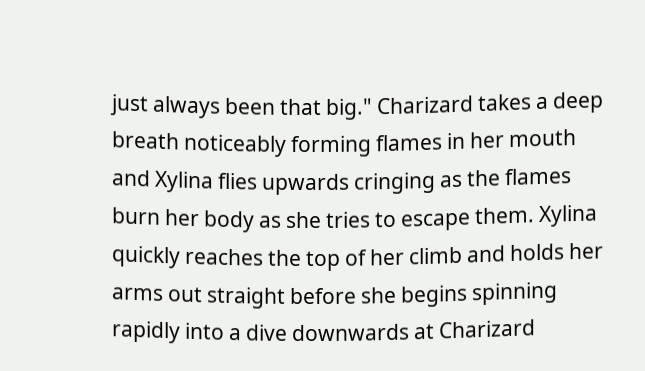just always been that big." Charizard takes a deep breath noticeably forming flames in her mouth and Xylina flies upwards cringing as the flames burn her body as she tries to escape them. Xylina quickly reaches the top of her climb and holds her arms out straight before she begins spinning rapidly into a dive downwards at Charizard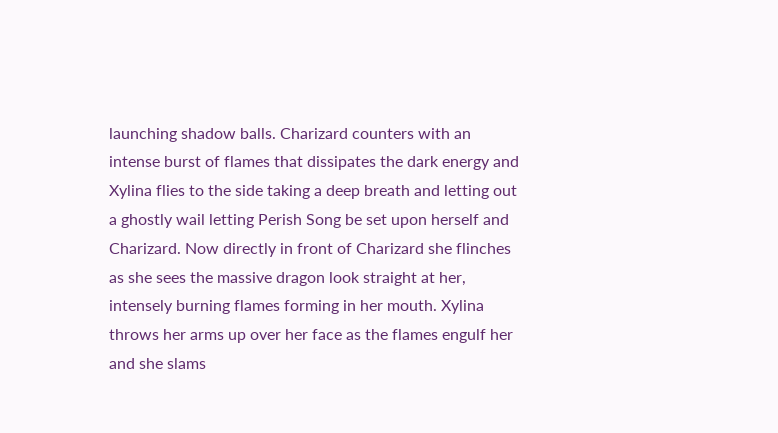launching shadow balls. Charizard counters with an intense burst of flames that dissipates the dark energy and Xylina flies to the side taking a deep breath and letting out a ghostly wail letting Perish Song be set upon herself and Charizard. Now directly in front of Charizard she flinches as she sees the massive dragon look straight at her, intensely burning flames forming in her mouth. Xylina throws her arms up over her face as the flames engulf her and she slams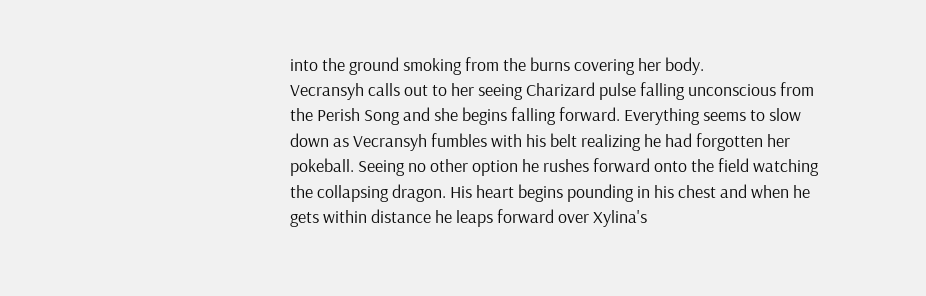into the ground smoking from the burns covering her body.
Vecransyh calls out to her seeing Charizard pulse falling unconscious from the Perish Song and she begins falling forward. Everything seems to slow down as Vecransyh fumbles with his belt realizing he had forgotten her pokeball. Seeing no other option he rushes forward onto the field watching the collapsing dragon. His heart begins pounding in his chest and when he gets within distance he leaps forward over Xylina's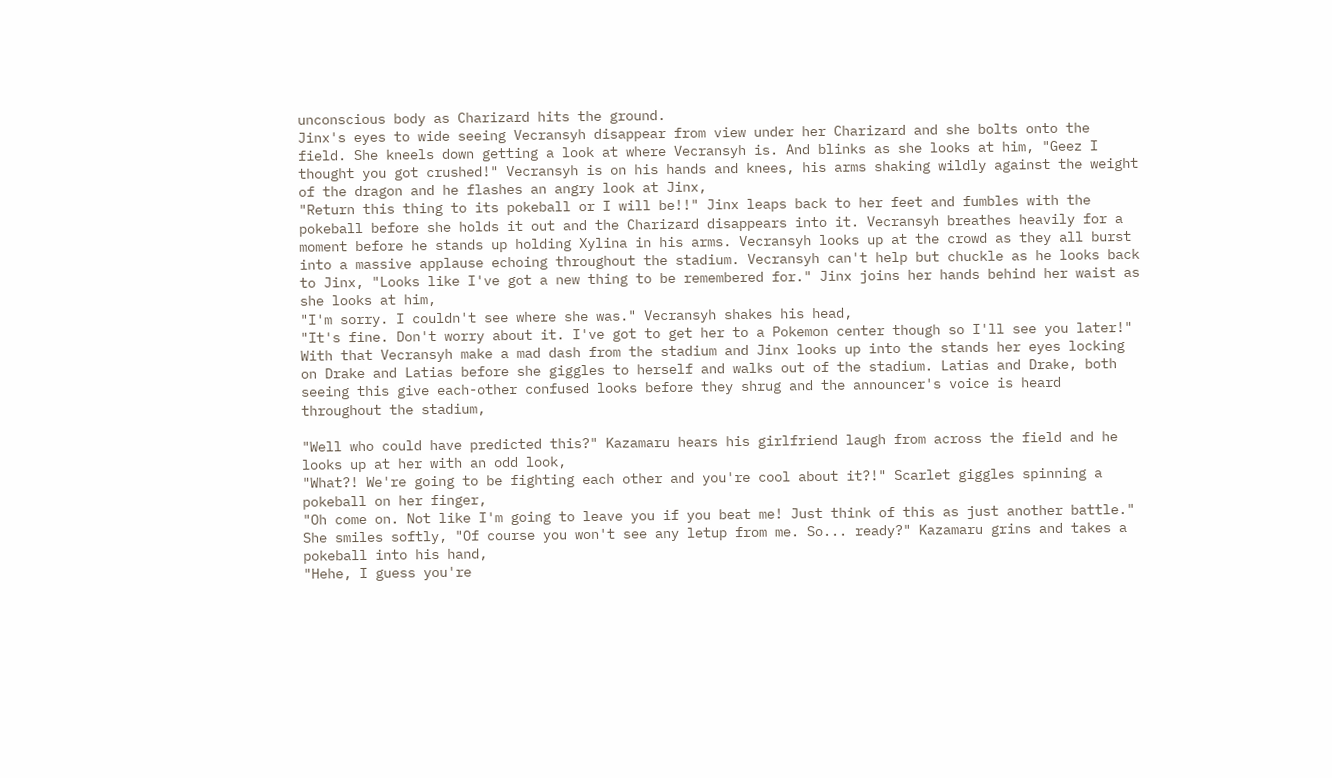unconscious body as Charizard hits the ground.
Jinx's eyes to wide seeing Vecransyh disappear from view under her Charizard and she bolts onto the field. She kneels down getting a look at where Vecransyh is. And blinks as she looks at him, "Geez I thought you got crushed!" Vecransyh is on his hands and knees, his arms shaking wildly against the weight of the dragon and he flashes an angry look at Jinx,
"Return this thing to its pokeball or I will be!!" Jinx leaps back to her feet and fumbles with the pokeball before she holds it out and the Charizard disappears into it. Vecransyh breathes heavily for a moment before he stands up holding Xylina in his arms. Vecransyh looks up at the crowd as they all burst into a massive applause echoing throughout the stadium. Vecransyh can't help but chuckle as he looks back to Jinx, "Looks like I've got a new thing to be remembered for." Jinx joins her hands behind her waist as she looks at him,
"I'm sorry. I couldn't see where she was." Vecransyh shakes his head,
"It's fine. Don't worry about it. I've got to get her to a Pokemon center though so I'll see you later!" With that Vecransyh make a mad dash from the stadium and Jinx looks up into the stands her eyes locking on Drake and Latias before she giggles to herself and walks out of the stadium. Latias and Drake, both seeing this give each-other confused looks before they shrug and the announcer's voice is heard throughout the stadium,

"Well who could have predicted this?" Kazamaru hears his girlfriend laugh from across the field and he looks up at her with an odd look,
"What?! We're going to be fighting each other and you're cool about it?!" Scarlet giggles spinning a pokeball on her finger,
"Oh come on. Not like I'm going to leave you if you beat me! Just think of this as just another battle." She smiles softly, "Of course you won't see any letup from me. So... ready?" Kazamaru grins and takes a pokeball into his hand,
"Hehe, I guess you're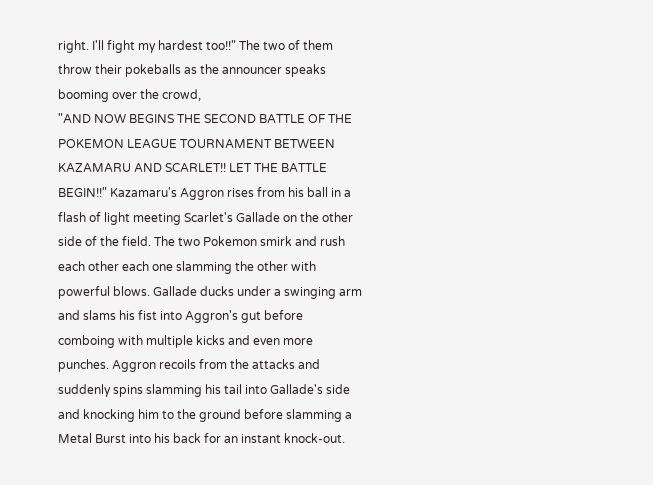right. I'll fight my hardest too!!" The two of them throw their pokeballs as the announcer speaks booming over the crowd,
"AND NOW BEGINS THE SECOND BATTLE OF THE POKEMON LEAGUE TOURNAMENT BETWEEN KAZAMARU AND SCARLET!! LET THE BATTLE BEGIN!!" Kazamaru's Aggron rises from his ball in a flash of light meeting Scarlet's Gallade on the other side of the field. The two Pokemon smirk and rush each other each one slamming the other with powerful blows. Gallade ducks under a swinging arm and slams his fist into Aggron's gut before comboing with multiple kicks and even more punches. Aggron recoils from the attacks and suddenly spins slamming his tail into Gallade's side and knocking him to the ground before slamming a Metal Burst into his back for an instant knock-out.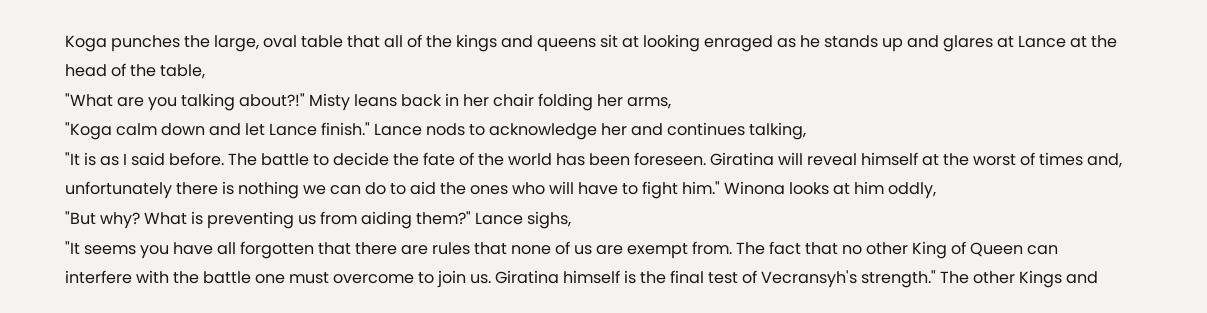Koga punches the large, oval table that all of the kings and queens sit at looking enraged as he stands up and glares at Lance at the head of the table,
"What are you talking about?!" Misty leans back in her chair folding her arms,
"Koga calm down and let Lance finish." Lance nods to acknowledge her and continues talking,
"It is as I said before. The battle to decide the fate of the world has been foreseen. Giratina will reveal himself at the worst of times and, unfortunately there is nothing we can do to aid the ones who will have to fight him." Winona looks at him oddly,
"But why? What is preventing us from aiding them?" Lance sighs,
"It seems you have all forgotten that there are rules that none of us are exempt from. The fact that no other King of Queen can interfere with the battle one must overcome to join us. Giratina himself is the final test of Vecransyh's strength." The other Kings and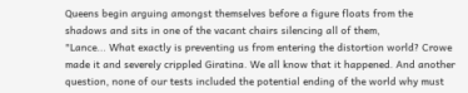Queens begin arguing amongst themselves before a figure floats from the shadows and sits in one of the vacant chairs silencing all of them,
"Lance... What exactly is preventing us from entering the distortion world? Crowe made it and severely crippled Giratina. We all know that it happened. And another question, none of our tests included the potential ending of the world why must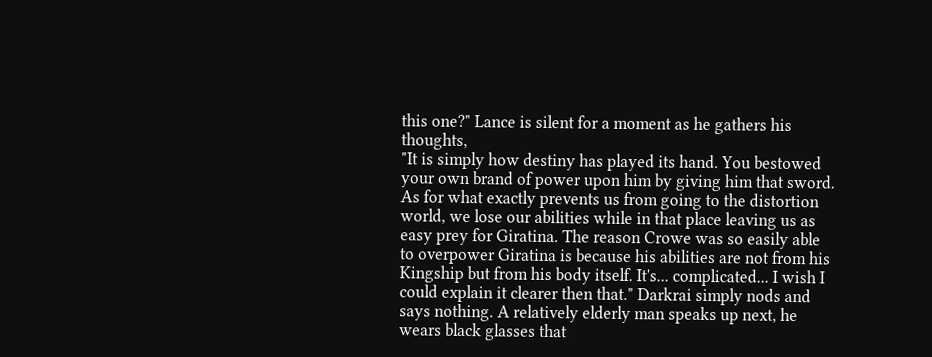this one?" Lance is silent for a moment as he gathers his thoughts,
"It is simply how destiny has played its hand. You bestowed your own brand of power upon him by giving him that sword. As for what exactly prevents us from going to the distortion world, we lose our abilities while in that place leaving us as easy prey for Giratina. The reason Crowe was so easily able to overpower Giratina is because his abilities are not from his Kingship but from his body itself. It's... complicated... I wish I could explain it clearer then that." Darkrai simply nods and says nothing. A relatively elderly man speaks up next, he wears black glasses that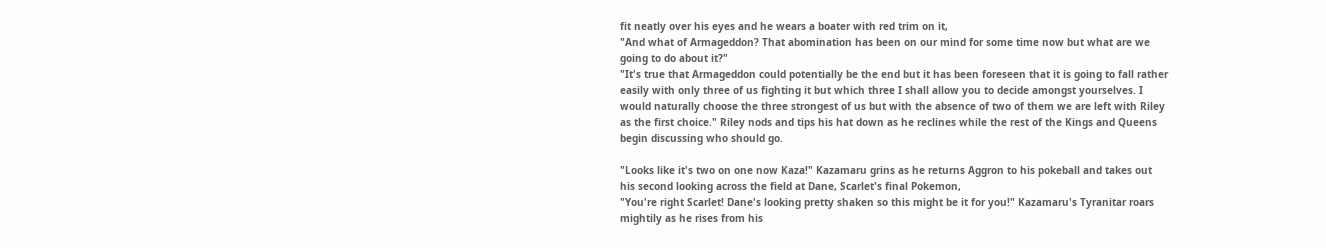fit neatly over his eyes and he wears a boater with red trim on it,
"And what of Armageddon? That abomination has been on our mind for some time now but what are we going to do about it?"
"It's true that Armageddon could potentially be the end but it has been foreseen that it is going to fall rather easily with only three of us fighting it but which three I shall allow you to decide amongst yourselves. I would naturally choose the three strongest of us but with the absence of two of them we are left with Riley as the first choice." Riley nods and tips his hat down as he reclines while the rest of the Kings and Queens begin discussing who should go.

"Looks like it's two on one now Kaza!" Kazamaru grins as he returns Aggron to his pokeball and takes out his second looking across the field at Dane, Scarlet's final Pokemon,
"You're right Scarlet! Dane's looking pretty shaken so this might be it for you!" Kazamaru's Tyranitar roars mightily as he rises from his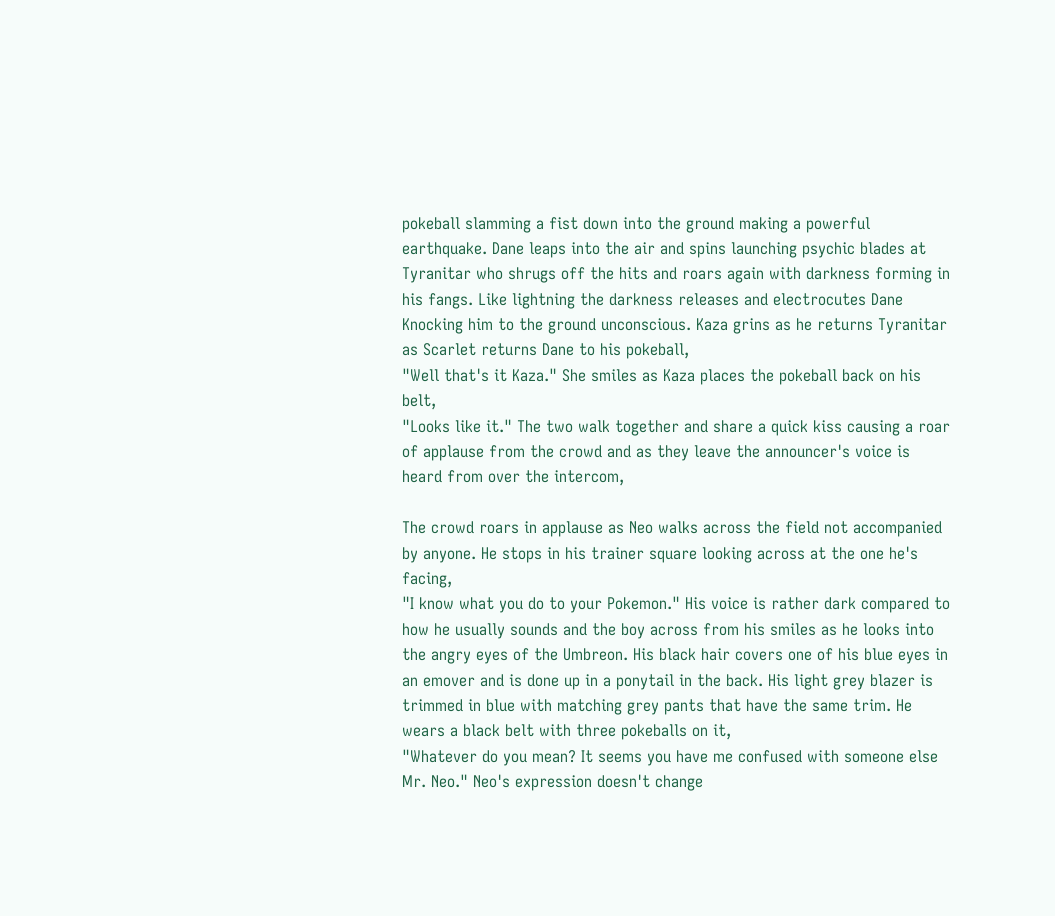pokeball slamming a fist down into the ground making a powerful earthquake. Dane leaps into the air and spins launching psychic blades at Tyranitar who shrugs off the hits and roars again with darkness forming in his fangs. Like lightning the darkness releases and electrocutes Dane Knocking him to the ground unconscious. Kaza grins as he returns Tyranitar as Scarlet returns Dane to his pokeball,
"Well that's it Kaza." She smiles as Kaza places the pokeball back on his belt,
"Looks like it." The two walk together and share a quick kiss causing a roar of applause from the crowd and as they leave the announcer's voice is heard from over the intercom,

The crowd roars in applause as Neo walks across the field not accompanied by anyone. He stops in his trainer square looking across at the one he's facing,
"I know what you do to your Pokemon." His voice is rather dark compared to how he usually sounds and the boy across from his smiles as he looks into the angry eyes of the Umbreon. His black hair covers one of his blue eyes in an emover and is done up in a ponytail in the back. His light grey blazer is trimmed in blue with matching grey pants that have the same trim. He wears a black belt with three pokeballs on it,
"Whatever do you mean? It seems you have me confused with someone else Mr. Neo." Neo's expression doesn't change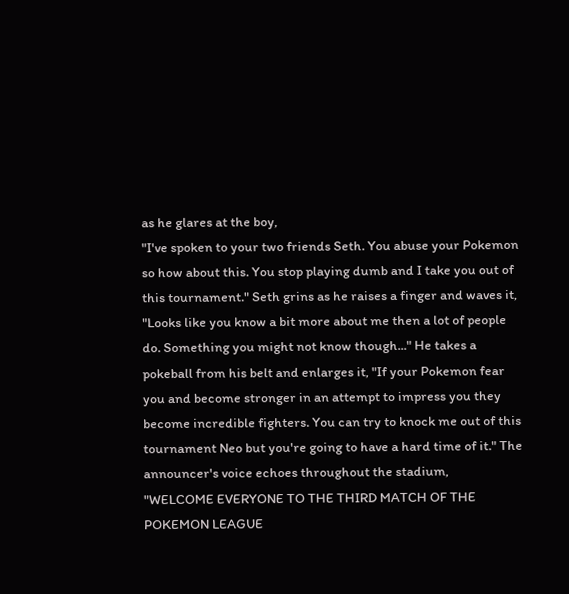as he glares at the boy,
"I've spoken to your two friends Seth. You abuse your Pokemon so how about this. You stop playing dumb and I take you out of this tournament." Seth grins as he raises a finger and waves it,
"Looks like you know a bit more about me then a lot of people do. Something you might not know though..." He takes a pokeball from his belt and enlarges it, "If your Pokemon fear you and become stronger in an attempt to impress you they become incredible fighters. You can try to knock me out of this tournament Neo but you're going to have a hard time of it." The announcer's voice echoes throughout the stadium,
"WELCOME EVERYONE TO THE THIRD MATCH OF THE POKEMON LEAGUE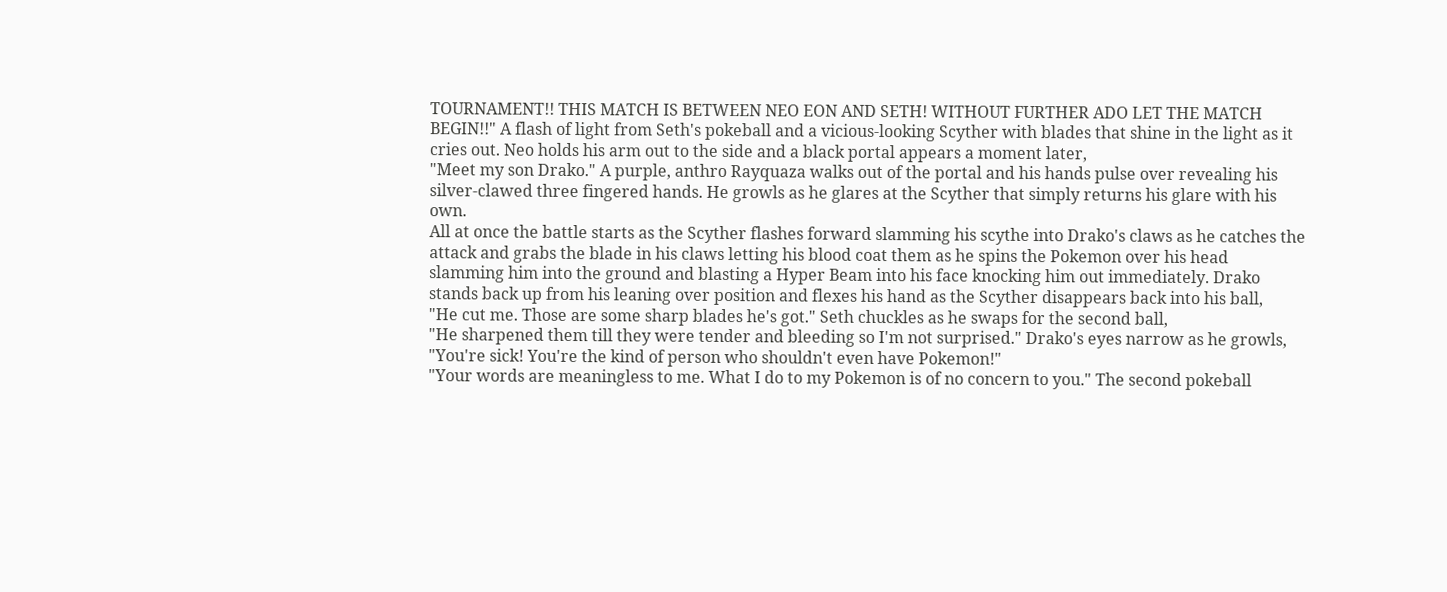TOURNAMENT!! THIS MATCH IS BETWEEN NEO EON AND SETH! WITHOUT FURTHER ADO LET THE MATCH BEGIN!!" A flash of light from Seth's pokeball and a vicious-looking Scyther with blades that shine in the light as it cries out. Neo holds his arm out to the side and a black portal appears a moment later,
"Meet my son Drako." A purple, anthro Rayquaza walks out of the portal and his hands pulse over revealing his silver-clawed three fingered hands. He growls as he glares at the Scyther that simply returns his glare with his own.
All at once the battle starts as the Scyther flashes forward slamming his scythe into Drako's claws as he catches the attack and grabs the blade in his claws letting his blood coat them as he spins the Pokemon over his head slamming him into the ground and blasting a Hyper Beam into his face knocking him out immediately. Drako stands back up from his leaning over position and flexes his hand as the Scyther disappears back into his ball,
"He cut me. Those are some sharp blades he's got." Seth chuckles as he swaps for the second ball,
"He sharpened them till they were tender and bleeding so I'm not surprised." Drako's eyes narrow as he growls,
"You're sick! You're the kind of person who shouldn't even have Pokemon!"
"Your words are meaningless to me. What I do to my Pokemon is of no concern to you." The second pokeball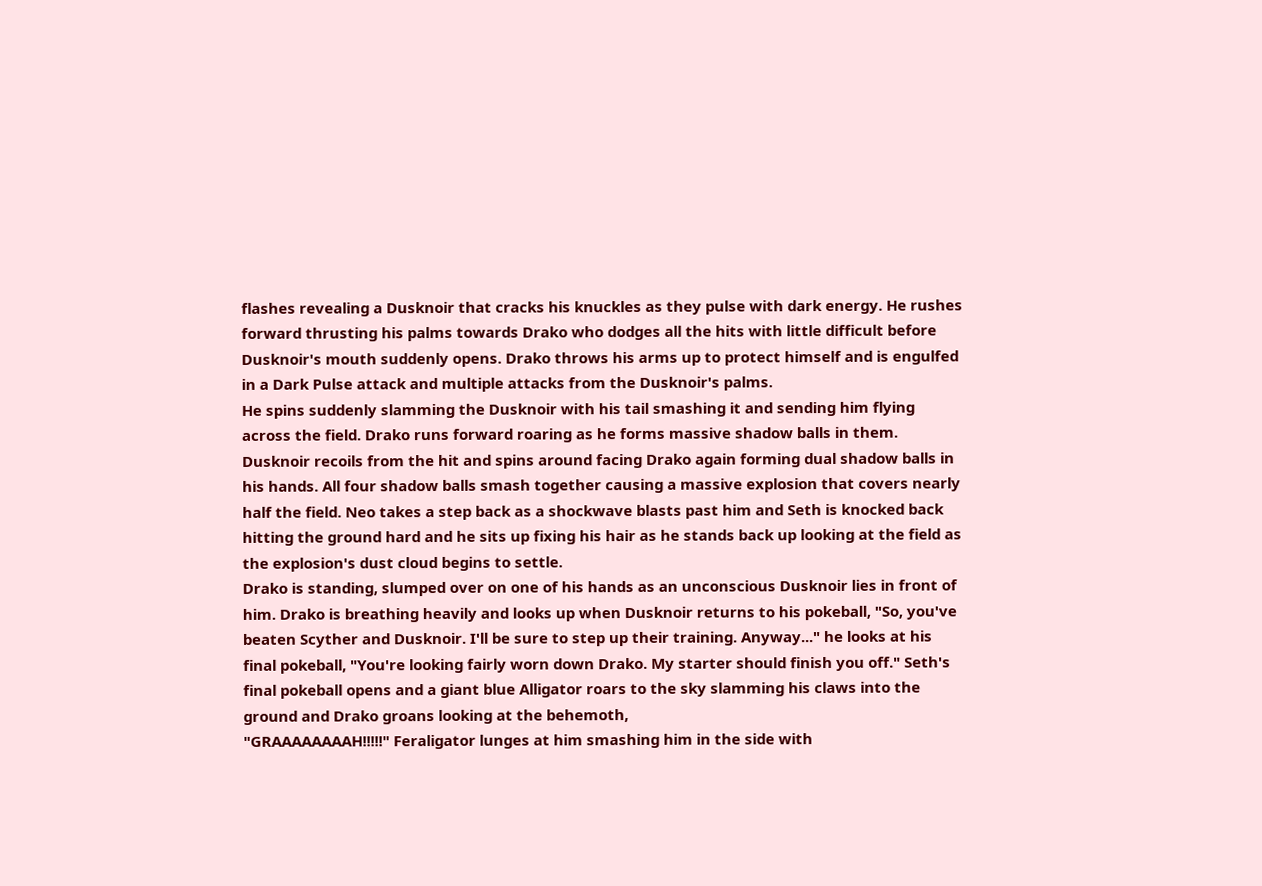flashes revealing a Dusknoir that cracks his knuckles as they pulse with dark energy. He rushes forward thrusting his palms towards Drako who dodges all the hits with little difficult before Dusknoir's mouth suddenly opens. Drako throws his arms up to protect himself and is engulfed in a Dark Pulse attack and multiple attacks from the Dusknoir's palms.
He spins suddenly slamming the Dusknoir with his tail smashing it and sending him flying across the field. Drako runs forward roaring as he forms massive shadow balls in them. Dusknoir recoils from the hit and spins around facing Drako again forming dual shadow balls in his hands. All four shadow balls smash together causing a massive explosion that covers nearly half the field. Neo takes a step back as a shockwave blasts past him and Seth is knocked back hitting the ground hard and he sits up fixing his hair as he stands back up looking at the field as the explosion's dust cloud begins to settle.
Drako is standing, slumped over on one of his hands as an unconscious Dusknoir lies in front of him. Drako is breathing heavily and looks up when Dusknoir returns to his pokeball, "So, you've beaten Scyther and Dusknoir. I'll be sure to step up their training. Anyway..." he looks at his final pokeball, "You're looking fairly worn down Drako. My starter should finish you off." Seth's final pokeball opens and a giant blue Alligator roars to the sky slamming his claws into the ground and Drako groans looking at the behemoth,
"GRAAAAAAAAH!!!!!" Feraligator lunges at him smashing him in the side with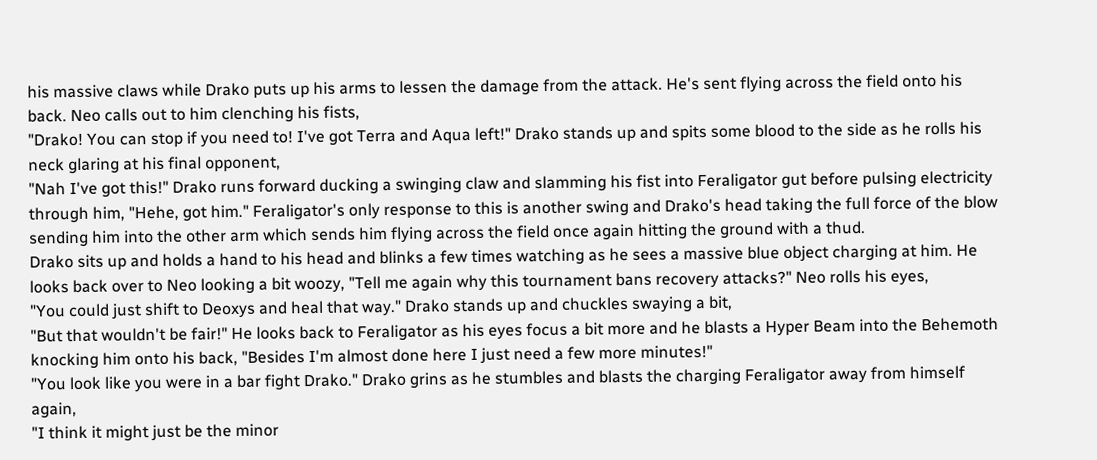his massive claws while Drako puts up his arms to lessen the damage from the attack. He's sent flying across the field onto his back. Neo calls out to him clenching his fists,
"Drako! You can stop if you need to! I've got Terra and Aqua left!" Drako stands up and spits some blood to the side as he rolls his neck glaring at his final opponent,
"Nah I've got this!" Drako runs forward ducking a swinging claw and slamming his fist into Feraligator gut before pulsing electricity through him, "Hehe, got him." Feraligator's only response to this is another swing and Drako's head taking the full force of the blow sending him into the other arm which sends him flying across the field once again hitting the ground with a thud.
Drako sits up and holds a hand to his head and blinks a few times watching as he sees a massive blue object charging at him. He looks back over to Neo looking a bit woozy, "Tell me again why this tournament bans recovery attacks?" Neo rolls his eyes,
"You could just shift to Deoxys and heal that way." Drako stands up and chuckles swaying a bit,
"But that wouldn't be fair!" He looks back to Feraligator as his eyes focus a bit more and he blasts a Hyper Beam into the Behemoth knocking him onto his back, "Besides I'm almost done here I just need a few more minutes!"
"You look like you were in a bar fight Drako." Drako grins as he stumbles and blasts the charging Feraligator away from himself again,
"I think it might just be the minor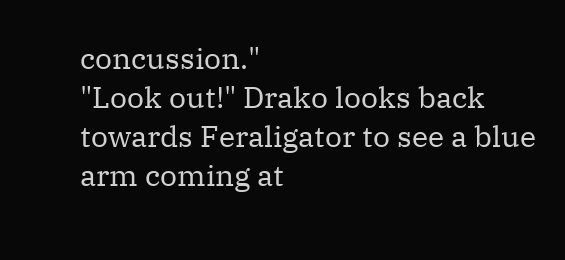concussion."
"Look out!" Drako looks back towards Feraligator to see a blue arm coming at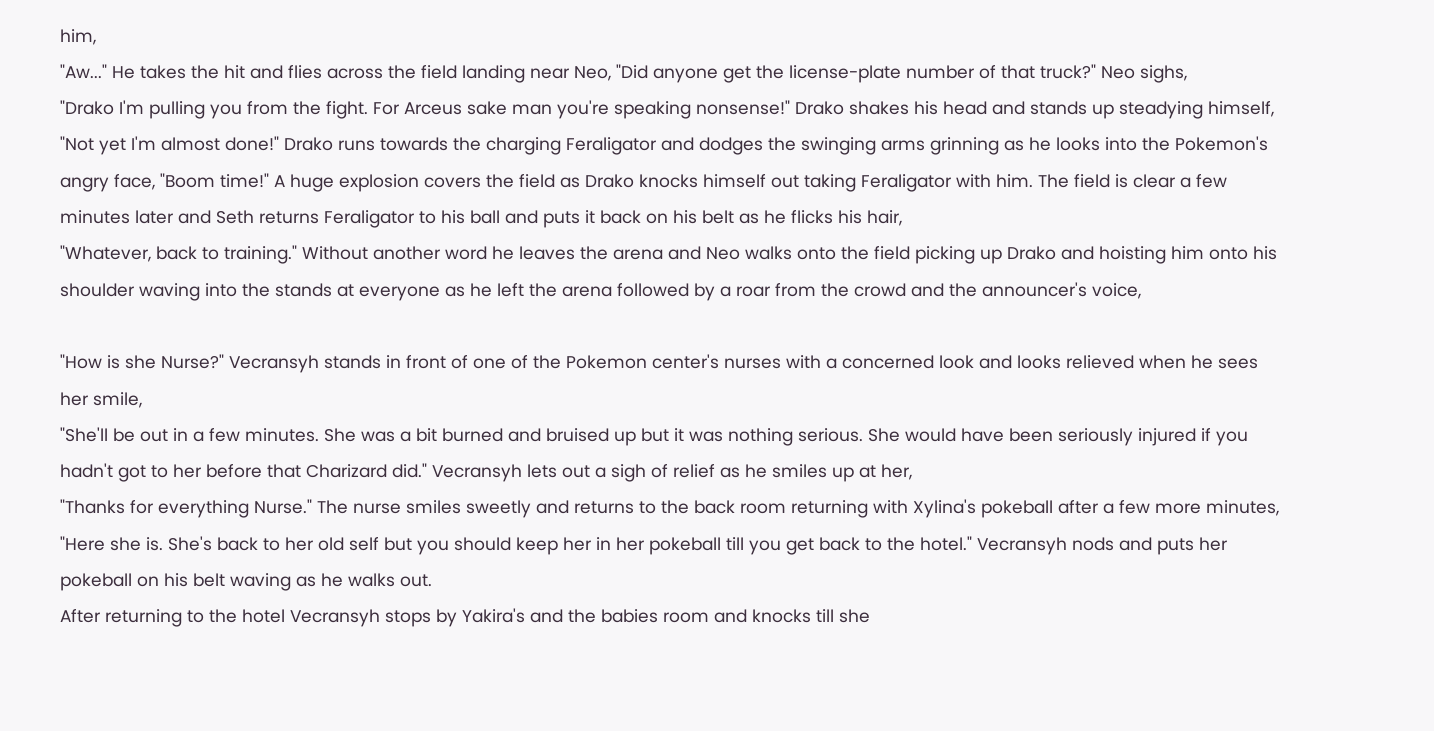him,
"Aw..." He takes the hit and flies across the field landing near Neo, "Did anyone get the license-plate number of that truck?" Neo sighs,
"Drako I'm pulling you from the fight. For Arceus sake man you're speaking nonsense!" Drako shakes his head and stands up steadying himself,
"Not yet I'm almost done!" Drako runs towards the charging Feraligator and dodges the swinging arms grinning as he looks into the Pokemon's angry face, "Boom time!" A huge explosion covers the field as Drako knocks himself out taking Feraligator with him. The field is clear a few minutes later and Seth returns Feraligator to his ball and puts it back on his belt as he flicks his hair,
"Whatever, back to training." Without another word he leaves the arena and Neo walks onto the field picking up Drako and hoisting him onto his shoulder waving into the stands at everyone as he left the arena followed by a roar from the crowd and the announcer's voice,

"How is she Nurse?" Vecransyh stands in front of one of the Pokemon center's nurses with a concerned look and looks relieved when he sees her smile,
"She'll be out in a few minutes. She was a bit burned and bruised up but it was nothing serious. She would have been seriously injured if you hadn't got to her before that Charizard did." Vecransyh lets out a sigh of relief as he smiles up at her,
"Thanks for everything Nurse." The nurse smiles sweetly and returns to the back room returning with Xylina's pokeball after a few more minutes,
"Here she is. She's back to her old self but you should keep her in her pokeball till you get back to the hotel." Vecransyh nods and puts her pokeball on his belt waving as he walks out.
After returning to the hotel Vecransyh stops by Yakira's and the babies room and knocks till she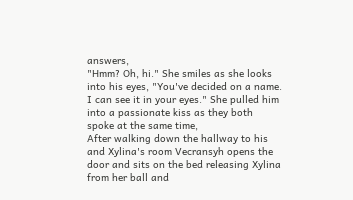answers,
"Hmm? Oh, hi." She smiles as she looks into his eyes, "You've decided on a name. I can see it in your eyes." She pulled him into a passionate kiss as they both spoke at the same time,
After walking down the hallway to his and Xylina's room Vecransyh opens the door and sits on the bed releasing Xylina from her ball and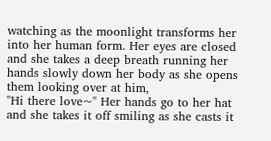watching as the moonlight transforms her into her human form. Her eyes are closed and she takes a deep breath running her hands slowly down her body as she opens them looking over at him,
"Hi there love~" Her hands go to her hat and she takes it off smiling as she casts it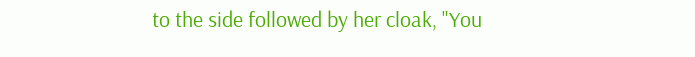to the side followed by her cloak, "You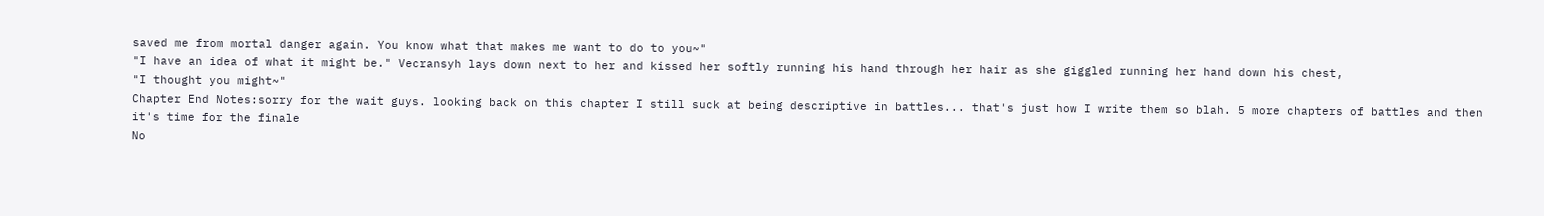saved me from mortal danger again. You know what that makes me want to do to you~"
"I have an idea of what it might be." Vecransyh lays down next to her and kissed her softly running his hand through her hair as she giggled running her hand down his chest,
"I thought you might~"
Chapter End Notes:sorry for the wait guys. looking back on this chapter I still suck at being descriptive in battles... that's just how I write them so blah. 5 more chapters of battles and then it's time for the finale
No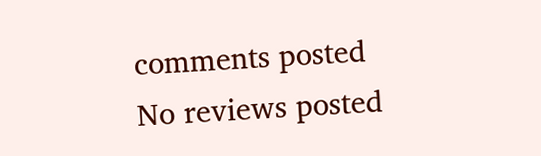comments posted
No reviews posted